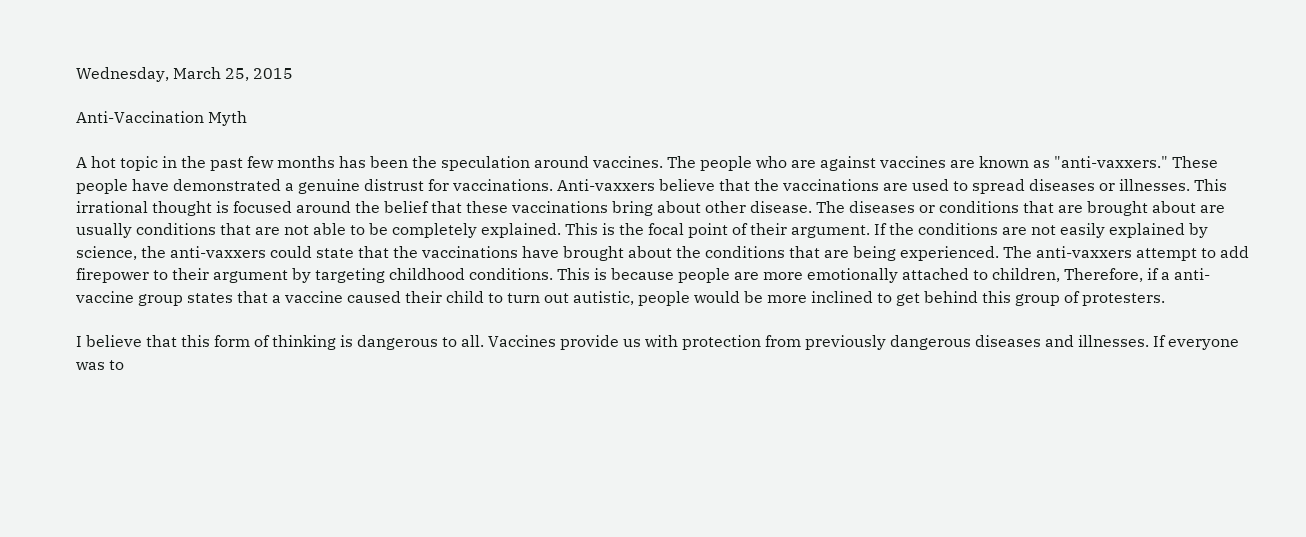Wednesday, March 25, 2015

Anti-Vaccination Myth

A hot topic in the past few months has been the speculation around vaccines. The people who are against vaccines are known as "anti-vaxxers." These people have demonstrated a genuine distrust for vaccinations. Anti-vaxxers believe that the vaccinations are used to spread diseases or illnesses. This irrational thought is focused around the belief that these vaccinations bring about other disease. The diseases or conditions that are brought about are usually conditions that are not able to be completely explained. This is the focal point of their argument. If the conditions are not easily explained by science, the anti-vaxxers could state that the vaccinations have brought about the conditions that are being experienced. The anti-vaxxers attempt to add firepower to their argument by targeting childhood conditions. This is because people are more emotionally attached to children, Therefore, if a anti-vaccine group states that a vaccine caused their child to turn out autistic, people would be more inclined to get behind this group of protesters.

I believe that this form of thinking is dangerous to all. Vaccines provide us with protection from previously dangerous diseases and illnesses. If everyone was to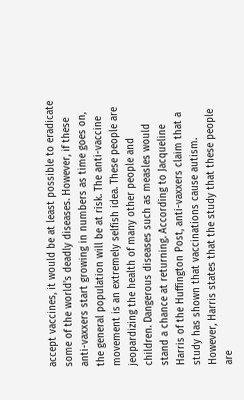accept vaccines, it would be at least possible to eradicate some of the world's deadly diseases. However, if these anti-vaxxers start growing in numbers as time goes on, the general population will be at risk. The anti-vaccine movement is an extremely selfish idea. These people are jeopardizing the health of many other people and children. Dangerous diseases such as measles would stand a chance at returning. According to Jacqueline Harris of the Huffington Post, anti-vaxxers claim that a study has shown that vaccinations cause autism. However, Harris states that the study that these people are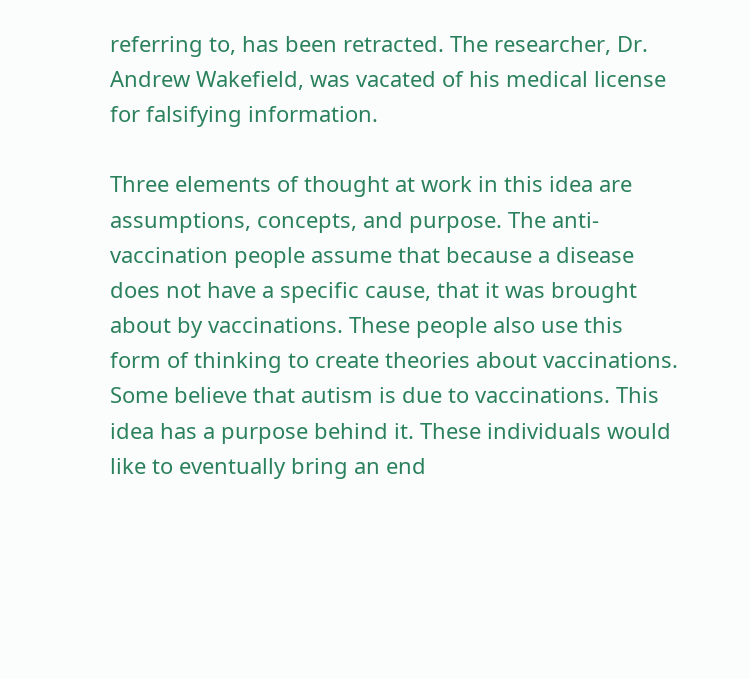referring to, has been retracted. The researcher, Dr. Andrew Wakefield, was vacated of his medical license for falsifying information.

Three elements of thought at work in this idea are assumptions, concepts, and purpose. The anti-vaccination people assume that because a disease does not have a specific cause, that it was brought about by vaccinations. These people also use this form of thinking to create theories about vaccinations. Some believe that autism is due to vaccinations. This idea has a purpose behind it. These individuals would like to eventually bring an end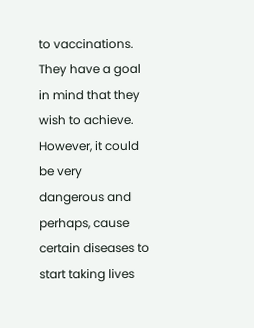to vaccinations. They have a goal in mind that they wish to achieve. However, it could be very dangerous and perhaps, cause certain diseases to start taking lives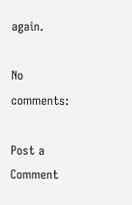again.

No comments:

Post a Comment